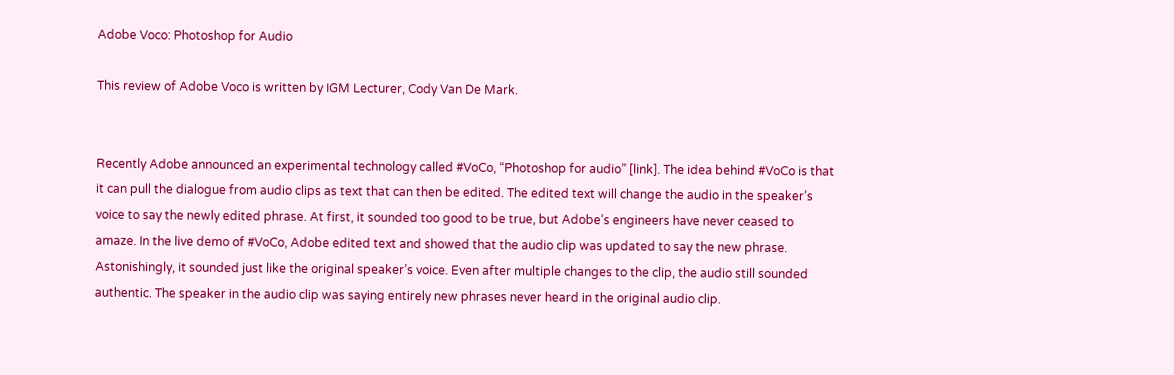Adobe Voco: Photoshop for Audio

This review of Adobe Voco is written by IGM Lecturer, Cody Van De Mark.


Recently Adobe announced an experimental technology called #VoCo, “Photoshop for audio” [link]. The idea behind #VoCo is that it can pull the dialogue from audio clips as text that can then be edited. The edited text will change the audio in the speaker’s voice to say the newly edited phrase. At first, it sounded too good to be true, but Adobe’s engineers have never ceased to amaze. In the live demo of #VoCo, Adobe edited text and showed that the audio clip was updated to say the new phrase. Astonishingly, it sounded just like the original speaker’s voice. Even after multiple changes to the clip, the audio still sounded authentic. The speaker in the audio clip was saying entirely new phrases never heard in the original audio clip.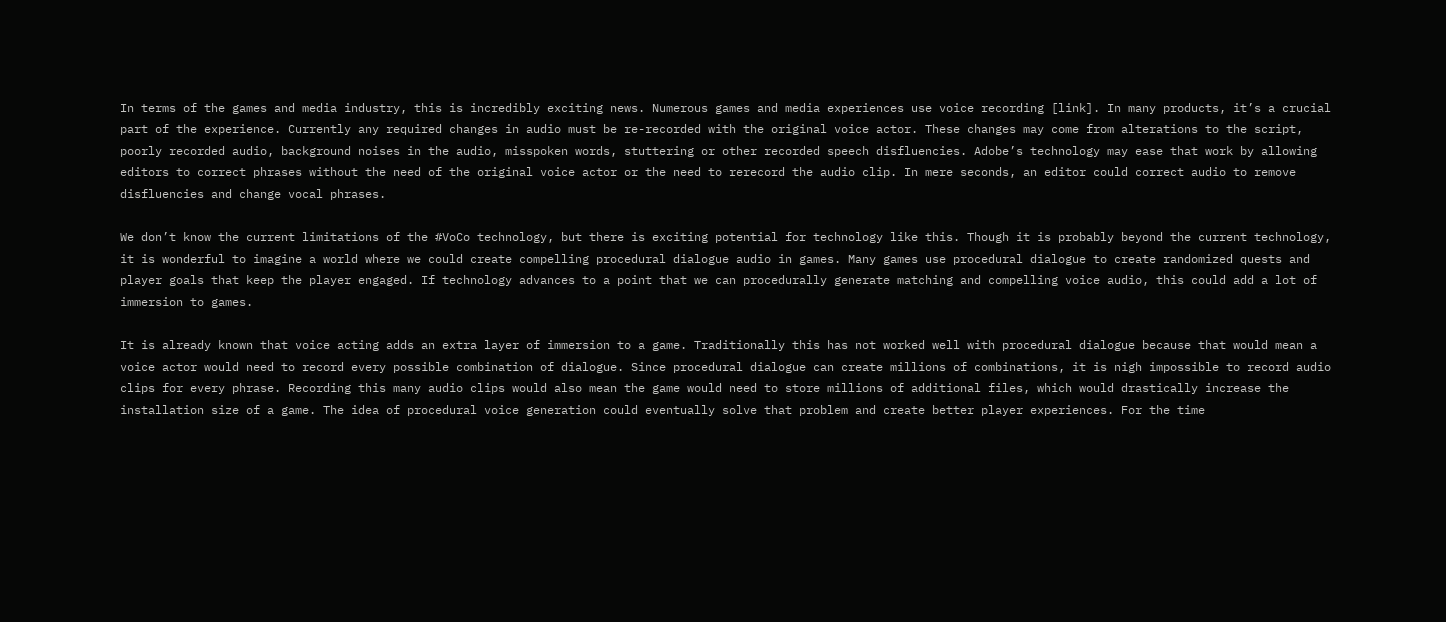In terms of the games and media industry, this is incredibly exciting news. Numerous games and media experiences use voice recording [link]. In many products, it’s a crucial part of the experience. Currently any required changes in audio must be re-recorded with the original voice actor. These changes may come from alterations to the script, poorly recorded audio, background noises in the audio, misspoken words, stuttering or other recorded speech disfluencies. Adobe’s technology may ease that work by allowing editors to correct phrases without the need of the original voice actor or the need to rerecord the audio clip. In mere seconds, an editor could correct audio to remove disfluencies and change vocal phrases.

We don’t know the current limitations of the #VoCo technology, but there is exciting potential for technology like this. Though it is probably beyond the current technology, it is wonderful to imagine a world where we could create compelling procedural dialogue audio in games. Many games use procedural dialogue to create randomized quests and player goals that keep the player engaged. If technology advances to a point that we can procedurally generate matching and compelling voice audio, this could add a lot of immersion to games.

It is already known that voice acting adds an extra layer of immersion to a game. Traditionally this has not worked well with procedural dialogue because that would mean a voice actor would need to record every possible combination of dialogue. Since procedural dialogue can create millions of combinations, it is nigh impossible to record audio clips for every phrase. Recording this many audio clips would also mean the game would need to store millions of additional files, which would drastically increase the installation size of a game. The idea of procedural voice generation could eventually solve that problem and create better player experiences. For the time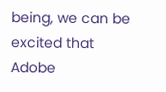being, we can be excited that Adobe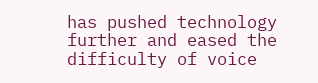has pushed technology further and eased the difficulty of voice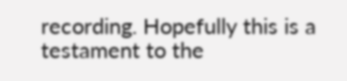recording. Hopefully this is a testament to the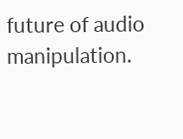future of audio manipulation.